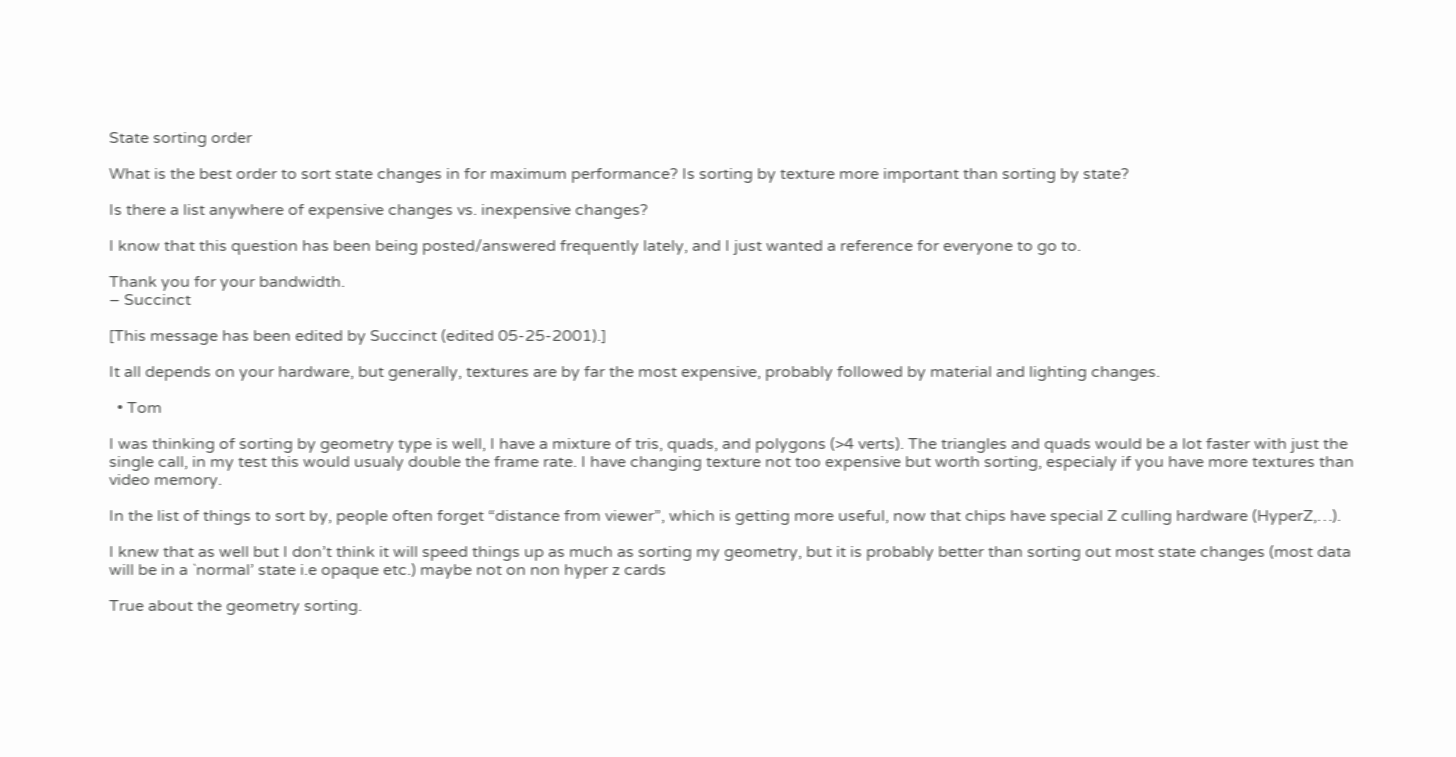State sorting order

What is the best order to sort state changes in for maximum performance? Is sorting by texture more important than sorting by state?

Is there a list anywhere of expensive changes vs. inexpensive changes?

I know that this question has been being posted/answered frequently lately, and I just wanted a reference for everyone to go to.

Thank you for your bandwidth.
– Succinct

[This message has been edited by Succinct (edited 05-25-2001).]

It all depends on your hardware, but generally, textures are by far the most expensive, probably followed by material and lighting changes.

  • Tom

I was thinking of sorting by geometry type is well, I have a mixture of tris, quads, and polygons (>4 verts). The triangles and quads would be a lot faster with just the single call, in my test this would usualy double the frame rate. I have changing texture not too expensive but worth sorting, especialy if you have more textures than video memory.

In the list of things to sort by, people often forget “distance from viewer”, which is getting more useful, now that chips have special Z culling hardware (HyperZ,…).

I knew that as well but I don’t think it will speed things up as much as sorting my geometry, but it is probably better than sorting out most state changes (most data will be in a `normal’ state i.e opaque etc.) maybe not on non hyper z cards

True about the geometry sorting.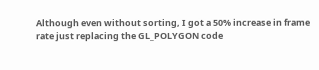Although even without sorting, I got a 50% increase in frame rate just replacing the GL_POLYGON code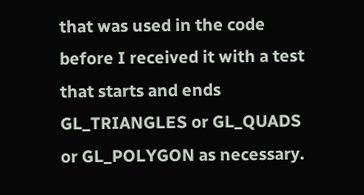that was used in the code before I received it with a test that starts and ends GL_TRIANGLES or GL_QUADS or GL_POLYGON as necessary.